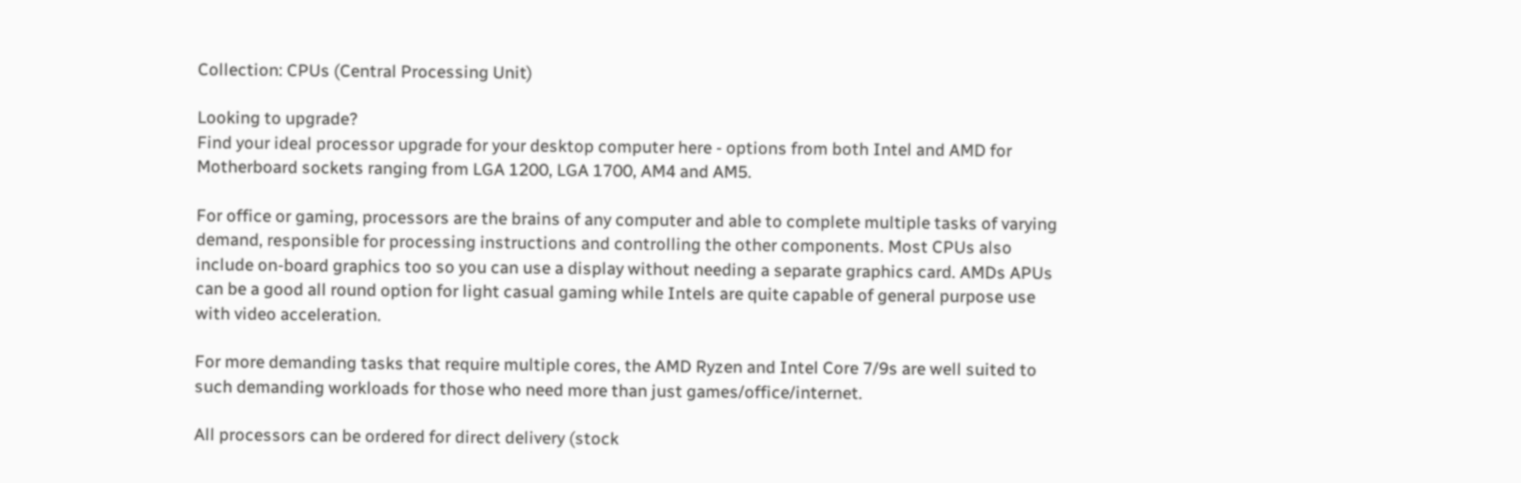Collection: CPUs (Central Processing Unit)

Looking to upgrade?
Find your ideal processor upgrade for your desktop computer here - options from both Intel and AMD for Motherboard sockets ranging from LGA 1200, LGA 1700, AM4 and AM5.

For office or gaming, processors are the brains of any computer and able to complete multiple tasks of varying demand, responsible for processing instructions and controlling the other components. Most CPUs also include on-board graphics too so you can use a display without needing a separate graphics card. AMDs APUs can be a good all round option for light casual gaming while Intels are quite capable of general purpose use with video acceleration.

For more demanding tasks that require multiple cores, the AMD Ryzen and Intel Core 7/9s are well suited to such demanding workloads for those who need more than just games/office/internet.

All processors can be ordered for direct delivery (stock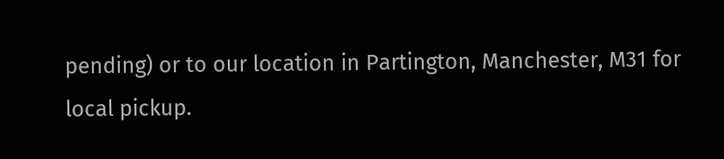pending) or to our location in Partington, Manchester, M31 for local pickup.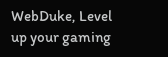WebDuke, Level up your gaming